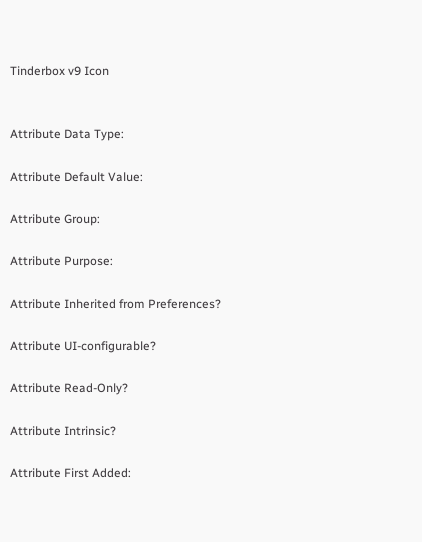Tinderbox v9 Icon


Attribute Data Type:

Attribute Default Value:

Attribute Group:

Attribute Purpose:

Attribute Inherited from Preferences?

Attribute UI-configurable?

Attribute Read-Only?

Attribute Intrinsic?

Attribute First Added: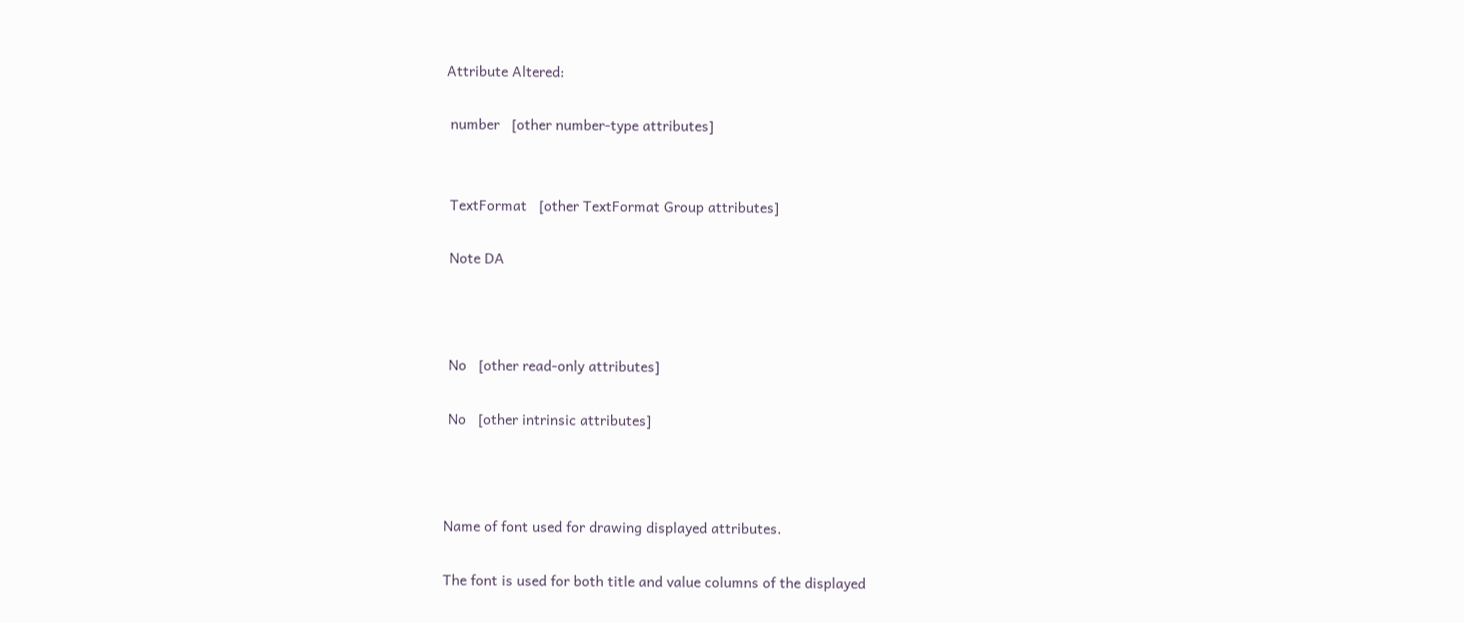Attribute Altered:

 number   [other number-type attributes]


 TextFormat   [other TextFormat Group attributes]

 Note DA



 No   [other read-only attributes]

 No   [other intrinsic attributes]



Name of font used for drawing displayed attributes.

The font is used for both title and value columns of the displayed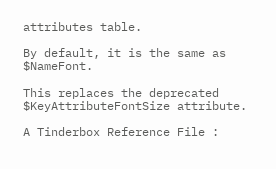attributes table.

By default, it is the same as $NameFont.

This replaces the deprecated $KeyAttributeFontSize attribute.

A Tinderbox Reference File :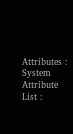Attributes : System Attribute List :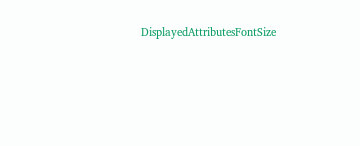DisplayedAttributesFontSize